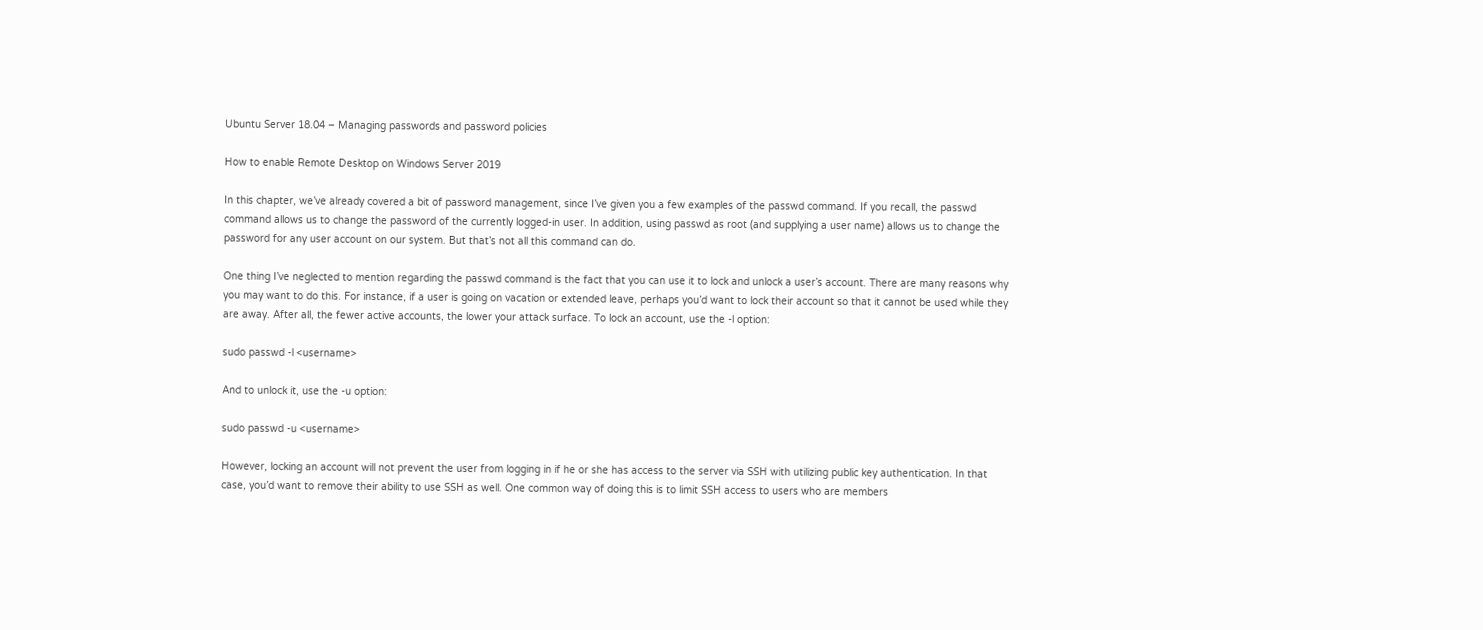Ubuntu Server 18.04 – Managing passwords and password policies

How to enable Remote Desktop on Windows Server 2019

In this chapter, we’ve already covered a bit of password management, since I’ve given you a few examples of the passwd command. If you recall, the passwd command allows us to change the password of the currently logged-in user. In addition, using passwd as root (and supplying a user name) allows us to change the password for any user account on our system. But that’s not all this command can do.

One thing I’ve neglected to mention regarding the passwd command is the fact that you can use it to lock and unlock a user’s account. There are many reasons why you may want to do this. For instance, if a user is going on vacation or extended leave, perhaps you’d want to lock their account so that it cannot be used while they are away. After all, the fewer active accounts, the lower your attack surface. To lock an account, use the -l option:

sudo passwd -l <username>

And to unlock it, use the -u option:

sudo passwd -u <username>

However, locking an account will not prevent the user from logging in if he or she has access to the server via SSH with utilizing public key authentication. In that case, you’d want to remove their ability to use SSH as well. One common way of doing this is to limit SSH access to users who are members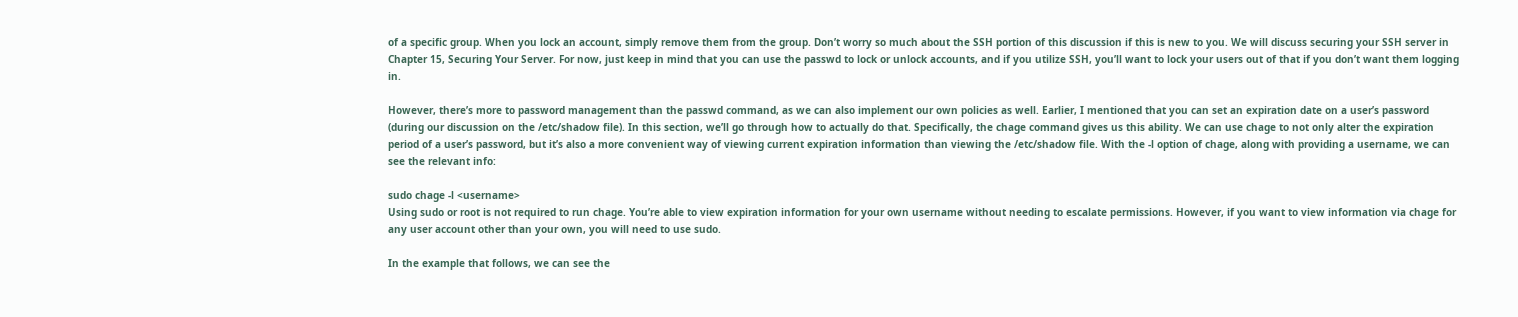of a specific group. When you lock an account, simply remove them from the group. Don’t worry so much about the SSH portion of this discussion if this is new to you. We will discuss securing your SSH server in Chapter 15, Securing Your Server. For now, just keep in mind that you can use the passwd to lock or unlock accounts, and if you utilize SSH, you’ll want to lock your users out of that if you don’t want them logging in.

However, there’s more to password management than the passwd command, as we can also implement our own policies as well. Earlier, I mentioned that you can set an expiration date on a user’s password (during our discussion on the /etc/shadow file). In this section, we’ll go through how to actually do that. Specifically, the chage command gives us this ability. We can use chage to not only alter the expiration period of a user’s password, but it’s also a more convenient way of viewing current expiration information than viewing the /etc/shadow file. With the -l option of chage, along with providing a username, we can see the relevant info:

sudo chage -l <username>
Using sudo or root is not required to run chage. You’re able to view expiration information for your own username without needing to escalate permissions. However, if you want to view information via chage for any user account other than your own, you will need to use sudo.

In the example that follows, we can see the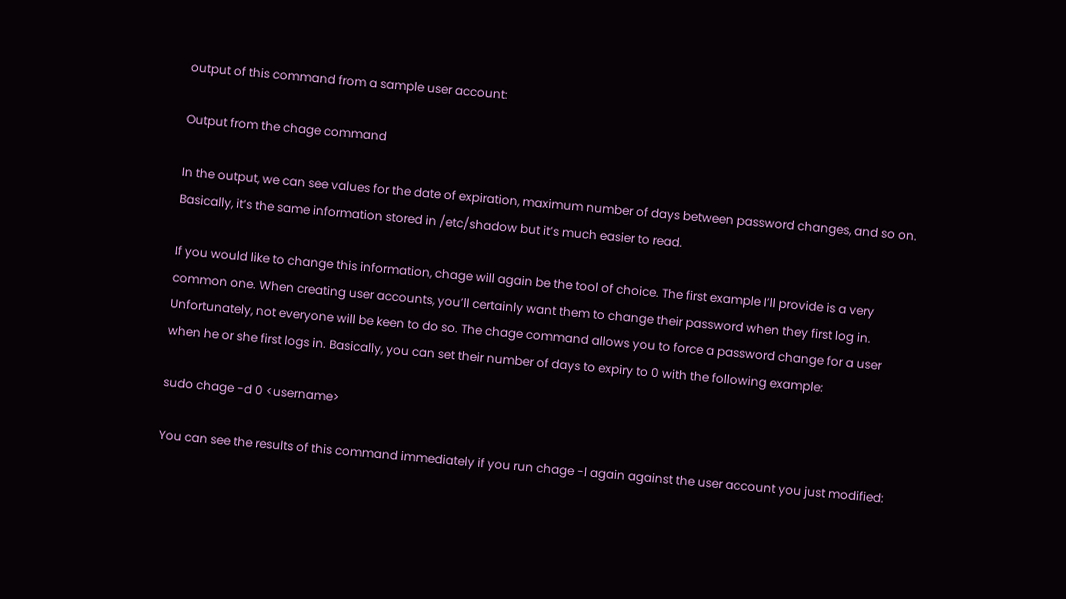output of this command from a sample user account:

Output from the chage command

In the output, we can see values for the date of expiration, maximum number of days between password changes, and so on. Basically, it’s the same information stored in /etc/shadow but it’s much easier to read.

If you would like to change this information, chage will again be the tool of choice. The first example I’ll provide is a very common one. When creating user accounts, you’ll certainly want them to change their password when they first log in. Unfortunately, not everyone will be keen to do so. The chage command allows you to force a password change for a user when he or she first logs in. Basically, you can set their number of days to expiry to 0 with the following example:

sudo chage -d 0 <username>

You can see the results of this command immediately if you run chage -l again against the user account you just modified: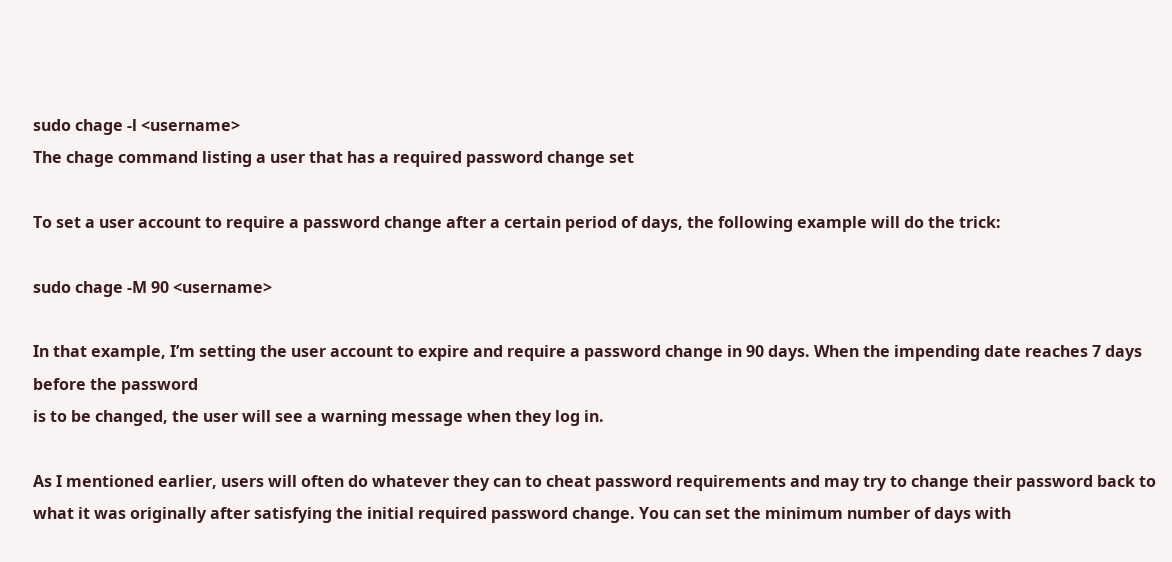sudo chage -l <username>
The chage command listing a user that has a required password change set

To set a user account to require a password change after a certain period of days, the following example will do the trick:

sudo chage -M 90 <username>

In that example, I’m setting the user account to expire and require a password change in 90 days. When the impending date reaches 7 days before the password
is to be changed, the user will see a warning message when they log in.

As I mentioned earlier, users will often do whatever they can to cheat password requirements and may try to change their password back to what it was originally after satisfying the initial required password change. You can set the minimum number of days with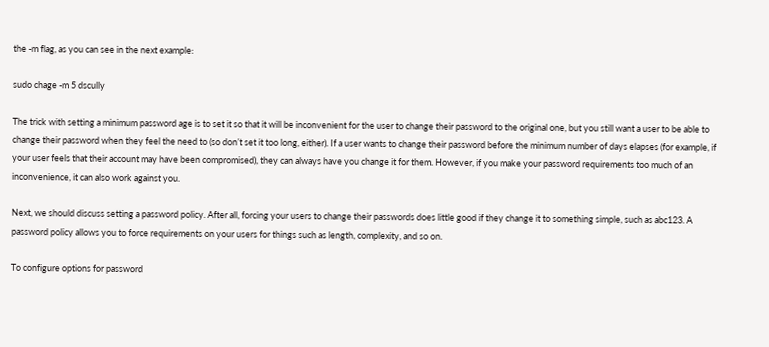the -m flag, as you can see in the next example:

sudo chage -m 5 dscully

The trick with setting a minimum password age is to set it so that it will be inconvenient for the user to change their password to the original one, but you still want a user to be able to change their password when they feel the need to (so don’t set it too long, either). If a user wants to change their password before the minimum number of days elapses (for example, if your user feels that their account may have been compromised), they can always have you change it for them. However, if you make your password requirements too much of an inconvenience, it can also work against you.

Next, we should discuss setting a password policy. After all, forcing your users to change their passwords does little good if they change it to something simple, such as abc123. A password policy allows you to force requirements on your users for things such as length, complexity, and so on.

To configure options for password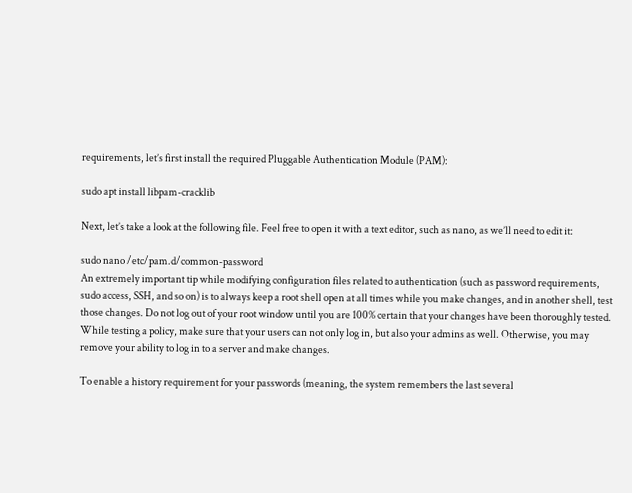requirements, let’s first install the required Pluggable Authentication Module (PAM):

sudo apt install libpam-cracklib

Next, let’s take a look at the following file. Feel free to open it with a text editor, such as nano, as we’ll need to edit it:

sudo nano /etc/pam.d/common-password
An extremely important tip while modifying configuration files related to authentication (such as password requirements, sudo access, SSH, and so on) is to always keep a root shell open at all times while you make changes, and in another shell, test those changes. Do not log out of your root window until you are 100% certain that your changes have been thoroughly tested. While testing a policy, make sure that your users can not only log in, but also your admins as well. Otherwise, you may remove your ability to log in to a server and make changes.

To enable a history requirement for your passwords (meaning, the system remembers the last several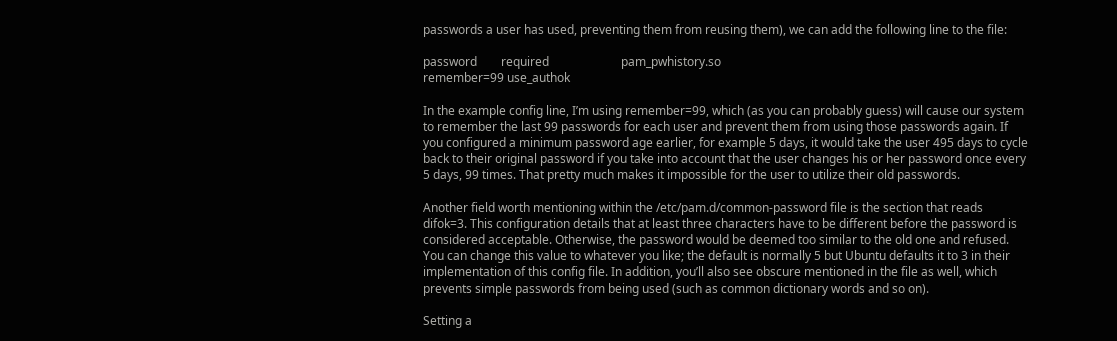passwords a user has used, preventing them from reusing them), we can add the following line to the file:

password        required                        pam_pwhistory.so
remember=99 use_authok

In the example config line, I’m using remember=99, which (as you can probably guess) will cause our system to remember the last 99 passwords for each user and prevent them from using those passwords again. If you configured a minimum password age earlier, for example 5 days, it would take the user 495 days to cycle back to their original password if you take into account that the user changes his or her password once every 5 days, 99 times. That pretty much makes it impossible for the user to utilize their old passwords.

Another field worth mentioning within the /etc/pam.d/common-password file is the section that reads difok=3. This configuration details that at least three characters have to be different before the password is considered acceptable. Otherwise, the password would be deemed too similar to the old one and refused. You can change this value to whatever you like; the default is normally 5 but Ubuntu defaults it to 3 in their implementation of this config file. In addition, you’ll also see obscure mentioned in the file as well, which prevents simple passwords from being used (such as common dictionary words and so on).

Setting a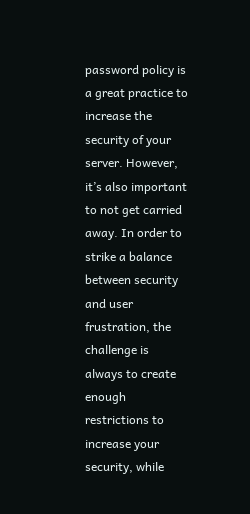password policy is a great practice to increase the security of your server. However, it’s also important to not get carried away. In order to strike a balance between security and user frustration, the challenge is always to create enough restrictions to increase your security, while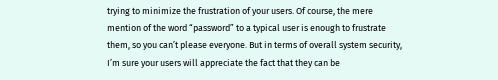trying to minimize the frustration of your users. Of course, the mere mention of the word “password” to a typical user is enough to frustrate them, so you can’t please everyone. But in terms of overall system security, I’m sure your users will appreciate the fact that they can be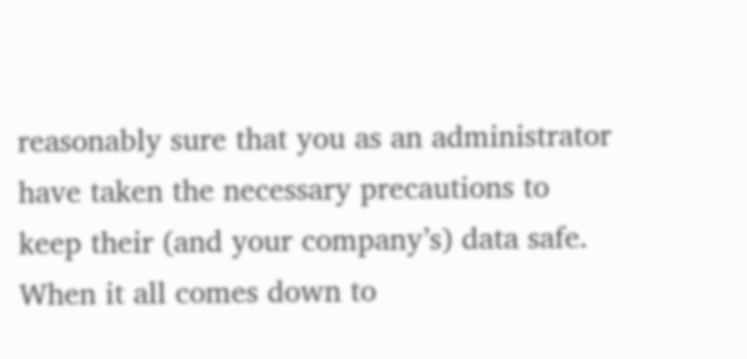reasonably sure that you as an administrator have taken the necessary precautions to keep their (and your company’s) data safe. When it all comes down to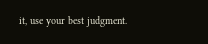it, use your best judgment.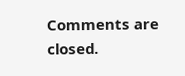Comments are closed.